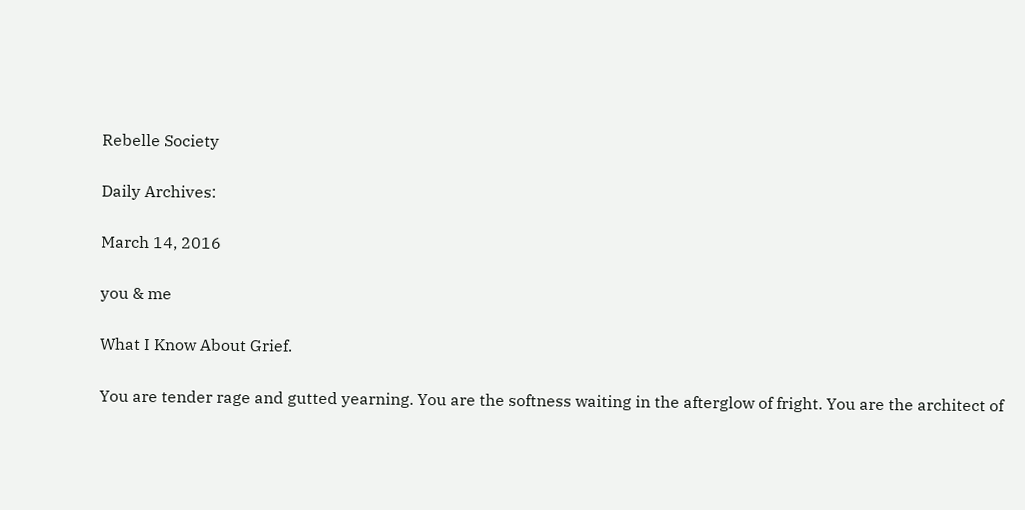Rebelle Society

Daily Archives:

March 14, 2016

you & me

What I Know About Grief.

You are tender rage and gutted yearning. You are the softness waiting in the afterglow of fright. You are the architect of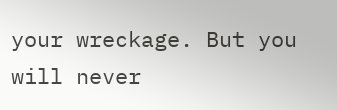your wreckage. But you will never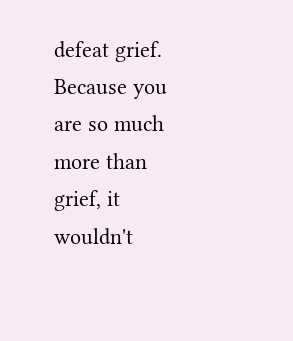defeat grief. Because you are so much more than grief, it wouldn't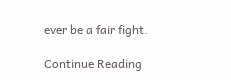ever be a fair fight.

Continue Reading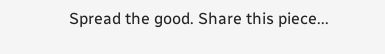Spread the good. Share this piece...